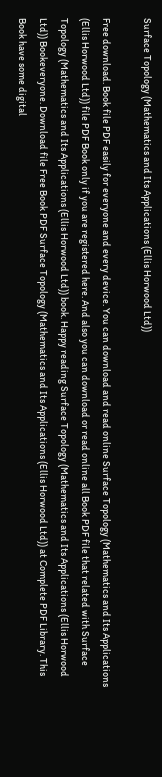Surface Topology (Mathematics and Its Applications (Ellis Horwood Ltd))

Free download. Book file PDF easily for everyone and every device. You can download and read online Surface Topology (Mathematics and Its Applications (Ellis Horwood Ltd)) file PDF Book only if you are registered here. And also you can download or read online all Book PDF file that related with Surface Topology (Mathematics and Its Applications (Ellis Horwood Ltd)) book. Happy reading Surface Topology (Mathematics and Its Applications (Ellis Horwood Ltd)) Bookeveryone. Download file Free Book PDF Surface Topology (Mathematics and Its Applications (Ellis Horwood Ltd)) at Complete PDF Library. This Book have some digital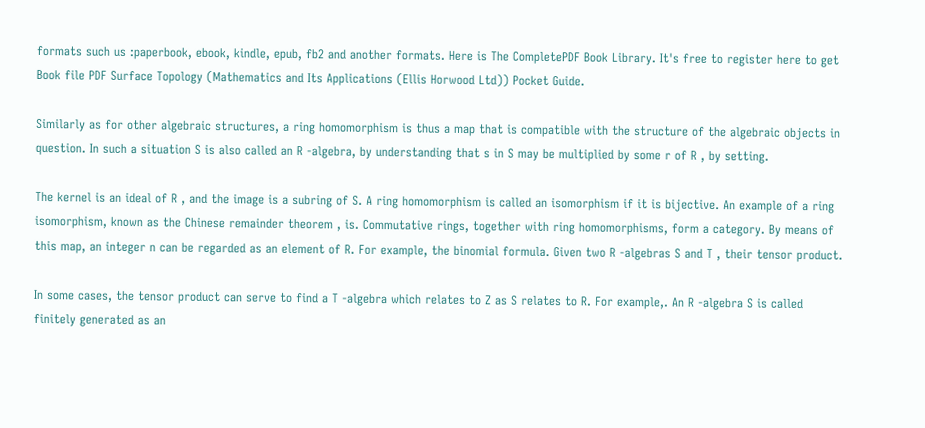formats such us :paperbook, ebook, kindle, epub, fb2 and another formats. Here is The CompletePDF Book Library. It's free to register here to get Book file PDF Surface Topology (Mathematics and Its Applications (Ellis Horwood Ltd)) Pocket Guide.

Similarly as for other algebraic structures, a ring homomorphism is thus a map that is compatible with the structure of the algebraic objects in question. In such a situation S is also called an R -algebra, by understanding that s in S may be multiplied by some r of R , by setting.

The kernel is an ideal of R , and the image is a subring of S. A ring homomorphism is called an isomorphism if it is bijective. An example of a ring isomorphism, known as the Chinese remainder theorem , is. Commutative rings, together with ring homomorphisms, form a category. By means of this map, an integer n can be regarded as an element of R. For example, the binomial formula. Given two R -algebras S and T , their tensor product.

In some cases, the tensor product can serve to find a T -algebra which relates to Z as S relates to R. For example,. An R -algebra S is called finitely generated as an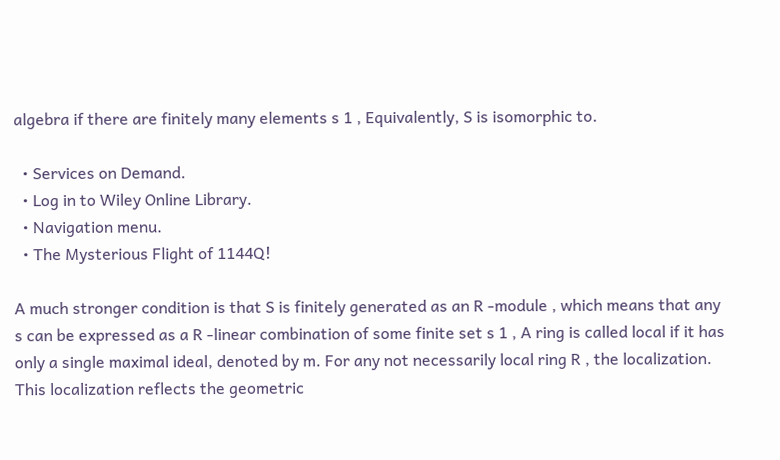algebra if there are finitely many elements s 1 , Equivalently, S is isomorphic to.

  • Services on Demand.
  • Log in to Wiley Online Library.
  • Navigation menu.
  • The Mysterious Flight of 1144Q!

A much stronger condition is that S is finitely generated as an R -module , which means that any s can be expressed as a R -linear combination of some finite set s 1 , A ring is called local if it has only a single maximal ideal, denoted by m. For any not necessarily local ring R , the localization. This localization reflects the geometric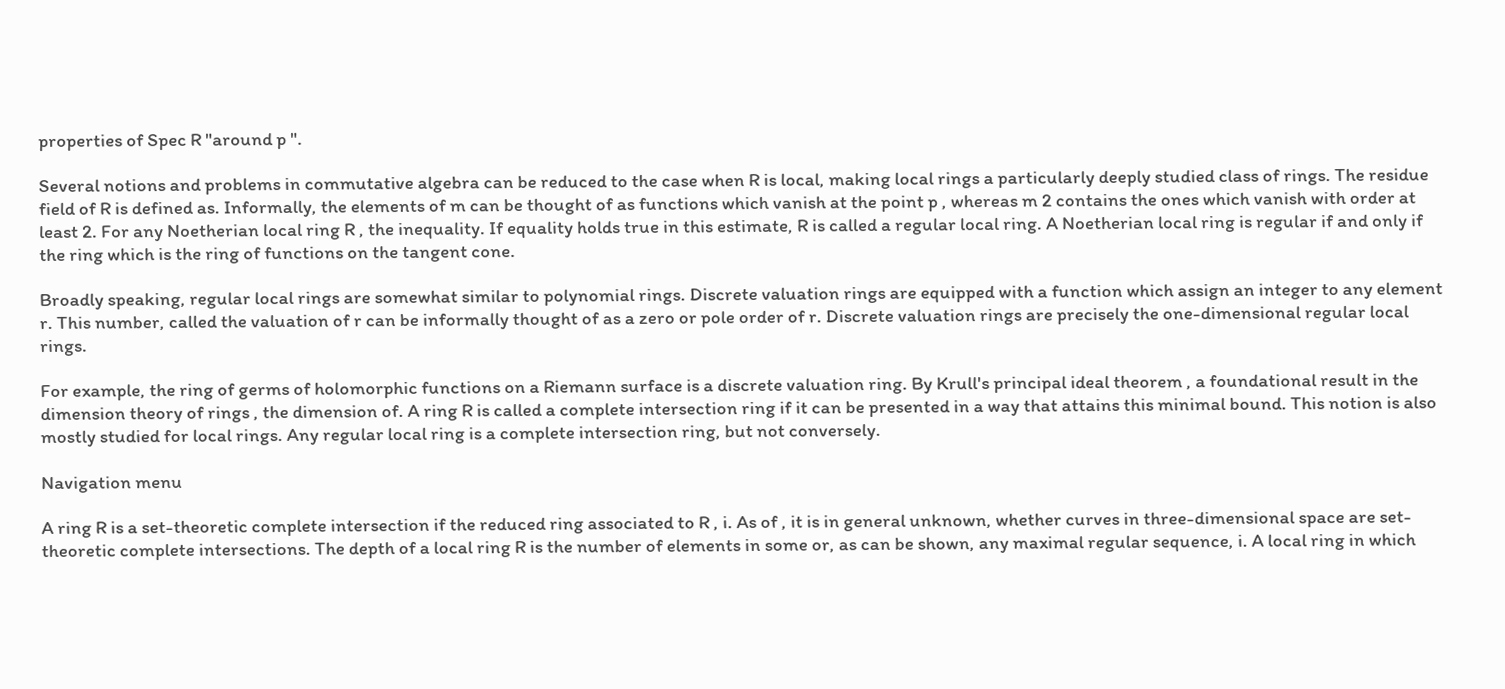properties of Spec R "around p ".

Several notions and problems in commutative algebra can be reduced to the case when R is local, making local rings a particularly deeply studied class of rings. The residue field of R is defined as. Informally, the elements of m can be thought of as functions which vanish at the point p , whereas m 2 contains the ones which vanish with order at least 2. For any Noetherian local ring R , the inequality. If equality holds true in this estimate, R is called a regular local ring. A Noetherian local ring is regular if and only if the ring which is the ring of functions on the tangent cone.

Broadly speaking, regular local rings are somewhat similar to polynomial rings. Discrete valuation rings are equipped with a function which assign an integer to any element r. This number, called the valuation of r can be informally thought of as a zero or pole order of r. Discrete valuation rings are precisely the one-dimensional regular local rings.

For example, the ring of germs of holomorphic functions on a Riemann surface is a discrete valuation ring. By Krull's principal ideal theorem , a foundational result in the dimension theory of rings , the dimension of. A ring R is called a complete intersection ring if it can be presented in a way that attains this minimal bound. This notion is also mostly studied for local rings. Any regular local ring is a complete intersection ring, but not conversely.

Navigation menu

A ring R is a set-theoretic complete intersection if the reduced ring associated to R , i. As of , it is in general unknown, whether curves in three-dimensional space are set-theoretic complete intersections. The depth of a local ring R is the number of elements in some or, as can be shown, any maximal regular sequence, i. A local ring in which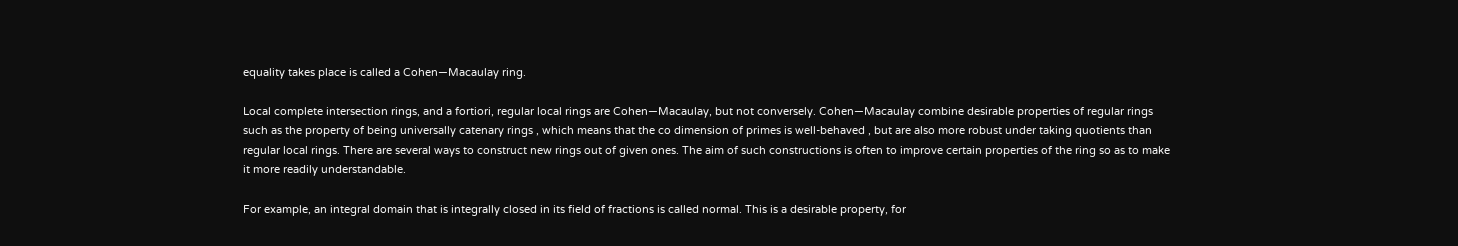equality takes place is called a Cohen—Macaulay ring.

Local complete intersection rings, and a fortiori, regular local rings are Cohen—Macaulay, but not conversely. Cohen—Macaulay combine desirable properties of regular rings such as the property of being universally catenary rings , which means that the co dimension of primes is well-behaved , but are also more robust under taking quotients than regular local rings. There are several ways to construct new rings out of given ones. The aim of such constructions is often to improve certain properties of the ring so as to make it more readily understandable.

For example, an integral domain that is integrally closed in its field of fractions is called normal. This is a desirable property, for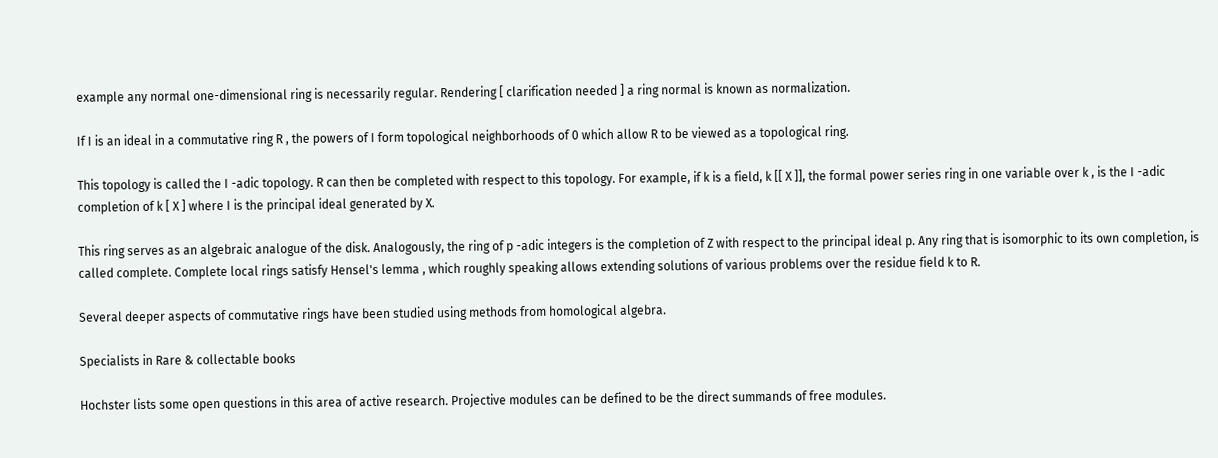example any normal one-dimensional ring is necessarily regular. Rendering [ clarification needed ] a ring normal is known as normalization.

If I is an ideal in a commutative ring R , the powers of I form topological neighborhoods of 0 which allow R to be viewed as a topological ring.

This topology is called the I -adic topology. R can then be completed with respect to this topology. For example, if k is a field, k [[ X ]], the formal power series ring in one variable over k , is the I -adic completion of k [ X ] where I is the principal ideal generated by X.

This ring serves as an algebraic analogue of the disk. Analogously, the ring of p -adic integers is the completion of Z with respect to the principal ideal p. Any ring that is isomorphic to its own completion, is called complete. Complete local rings satisfy Hensel's lemma , which roughly speaking allows extending solutions of various problems over the residue field k to R.

Several deeper aspects of commutative rings have been studied using methods from homological algebra.

Specialists in Rare & collectable books

Hochster lists some open questions in this area of active research. Projective modules can be defined to be the direct summands of free modules.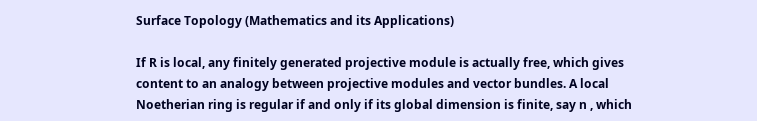Surface Topology (Mathematics and its Applications)

If R is local, any finitely generated projective module is actually free, which gives content to an analogy between projective modules and vector bundles. A local Noetherian ring is regular if and only if its global dimension is finite, say n , which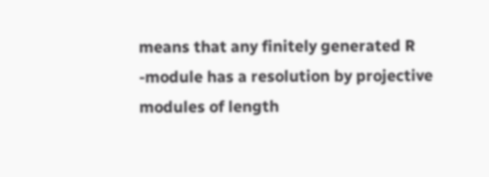means that any finitely generated R -module has a resolution by projective modules of length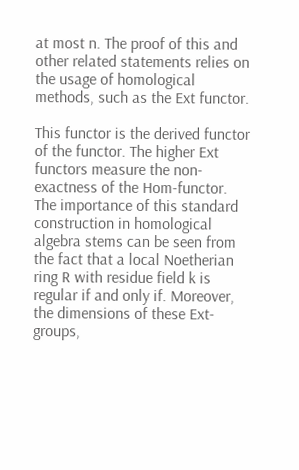at most n. The proof of this and other related statements relies on the usage of homological methods, such as the Ext functor.

This functor is the derived functor of the functor. The higher Ext functors measure the non-exactness of the Hom-functor. The importance of this standard construction in homological algebra stems can be seen from the fact that a local Noetherian ring R with residue field k is regular if and only if. Moreover, the dimensions of these Ext-groups,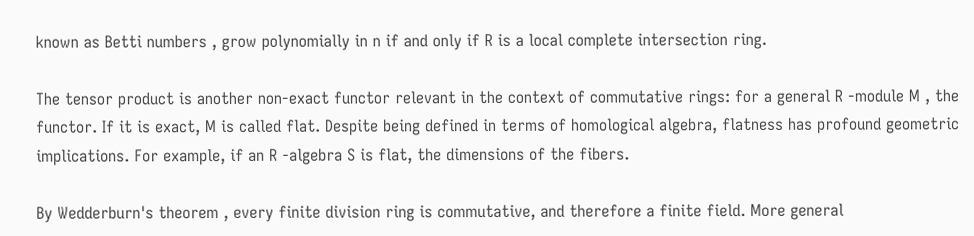known as Betti numbers , grow polynomially in n if and only if R is a local complete intersection ring.

The tensor product is another non-exact functor relevant in the context of commutative rings: for a general R -module M , the functor. If it is exact, M is called flat. Despite being defined in terms of homological algebra, flatness has profound geometric implications. For example, if an R -algebra S is flat, the dimensions of the fibers.

By Wedderburn's theorem , every finite division ring is commutative, and therefore a finite field. More general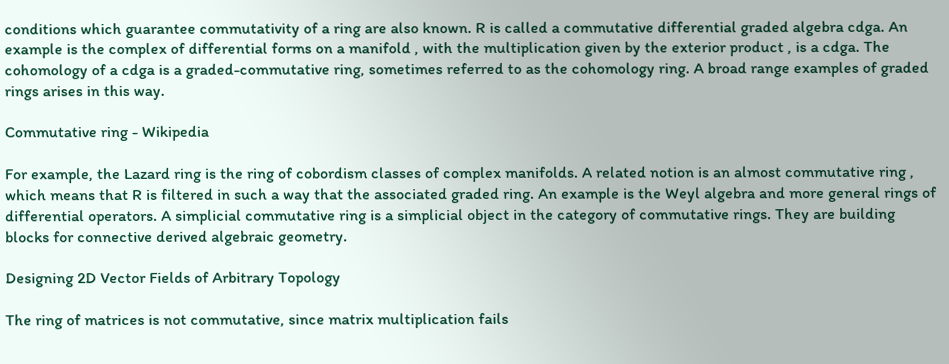conditions which guarantee commutativity of a ring are also known. R is called a commutative differential graded algebra cdga. An example is the complex of differential forms on a manifold , with the multiplication given by the exterior product , is a cdga. The cohomology of a cdga is a graded-commutative ring, sometimes referred to as the cohomology ring. A broad range examples of graded rings arises in this way.

Commutative ring - Wikipedia

For example, the Lazard ring is the ring of cobordism classes of complex manifolds. A related notion is an almost commutative ring , which means that R is filtered in such a way that the associated graded ring. An example is the Weyl algebra and more general rings of differential operators. A simplicial commutative ring is a simplicial object in the category of commutative rings. They are building blocks for connective derived algebraic geometry.

Designing 2D Vector Fields of Arbitrary Topology

The ring of matrices is not commutative, since matrix multiplication fails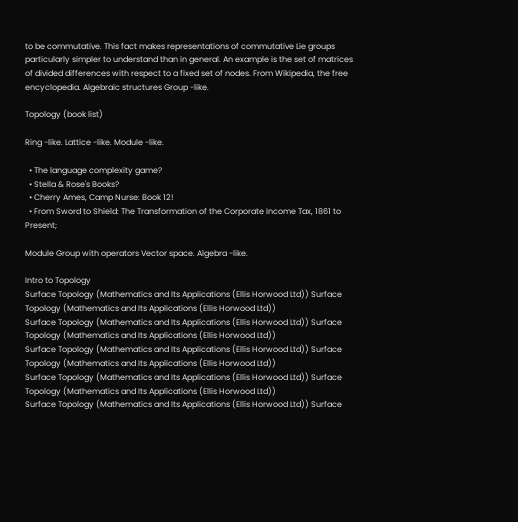to be commutative. This fact makes representations of commutative Lie groups particularly simpler to understand than in general. An example is the set of matrices of divided differences with respect to a fixed set of nodes. From Wikipedia, the free encyclopedia. Algebraic structures Group -like.

Topology (book list)

Ring -like. Lattice -like. Module -like.

  • The language complexity game?
  • Stella & Rose's Books?
  • Cherry Ames, Camp Nurse: Book 12!
  • From Sword to Shield: The Transformation of the Corporate Income Tax, 1861 to Present;

Module Group with operators Vector space. Algebra -like.

Intro to Topology
Surface Topology (Mathematics and Its Applications (Ellis Horwood Ltd)) Surface Topology (Mathematics and Its Applications (Ellis Horwood Ltd))
Surface Topology (Mathematics and Its Applications (Ellis Horwood Ltd)) Surface Topology (Mathematics and Its Applications (Ellis Horwood Ltd))
Surface Topology (Mathematics and Its Applications (Ellis Horwood Ltd)) Surface Topology (Mathematics and Its Applications (Ellis Horwood Ltd))
Surface Topology (Mathematics and Its Applications (Ellis Horwood Ltd)) Surface Topology (Mathematics and Its Applications (Ellis Horwood Ltd))
Surface Topology (Mathematics and Its Applications (Ellis Horwood Ltd)) Surface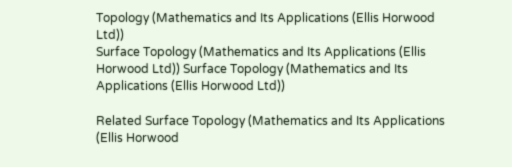Topology (Mathematics and Its Applications (Ellis Horwood Ltd))
Surface Topology (Mathematics and Its Applications (Ellis Horwood Ltd)) Surface Topology (Mathematics and Its Applications (Ellis Horwood Ltd))

Related Surface Topology (Mathematics and Its Applications (Ellis Horwood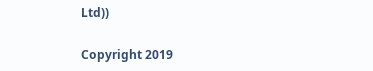Ltd))

Copyright 2019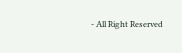- All Right Reserved